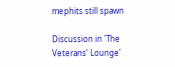mephits still spawn

Discussion in 'The Veterans' Lounge'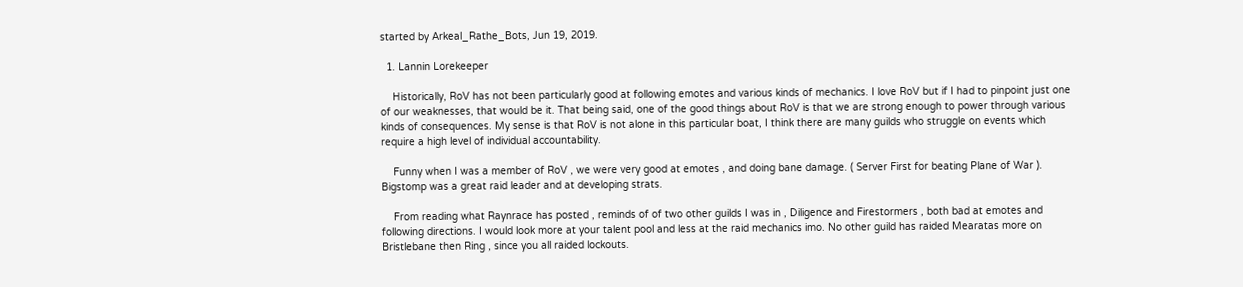started by Arkeal_Rathe_Bots, Jun 19, 2019.

  1. Lannin Lorekeeper

    Historically, RoV has not been particularly good at following emotes and various kinds of mechanics. I love RoV but if I had to pinpoint just one of our weaknesses, that would be it. That being said, one of the good things about RoV is that we are strong enough to power through various kinds of consequences. My sense is that RoV is not alone in this particular boat, I think there are many guilds who struggle on events which require a high level of individual accountability.

    Funny when I was a member of RoV , we were very good at emotes , and doing bane damage. ( Server First for beating Plane of War ). Bigstomp was a great raid leader and at developing strats.

    From reading what Raynrace has posted , reminds of of two other guilds I was in , Diligence and Firestormers , both bad at emotes and following directions. I would look more at your talent pool and less at the raid mechanics imo. No other guild has raided Mearatas more on Bristlebane then Ring , since you all raided lockouts.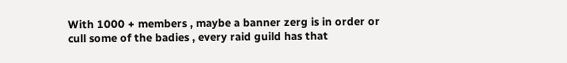With 1000 + members , maybe a banner zerg is in order or cull some of the badies , every raid guild has that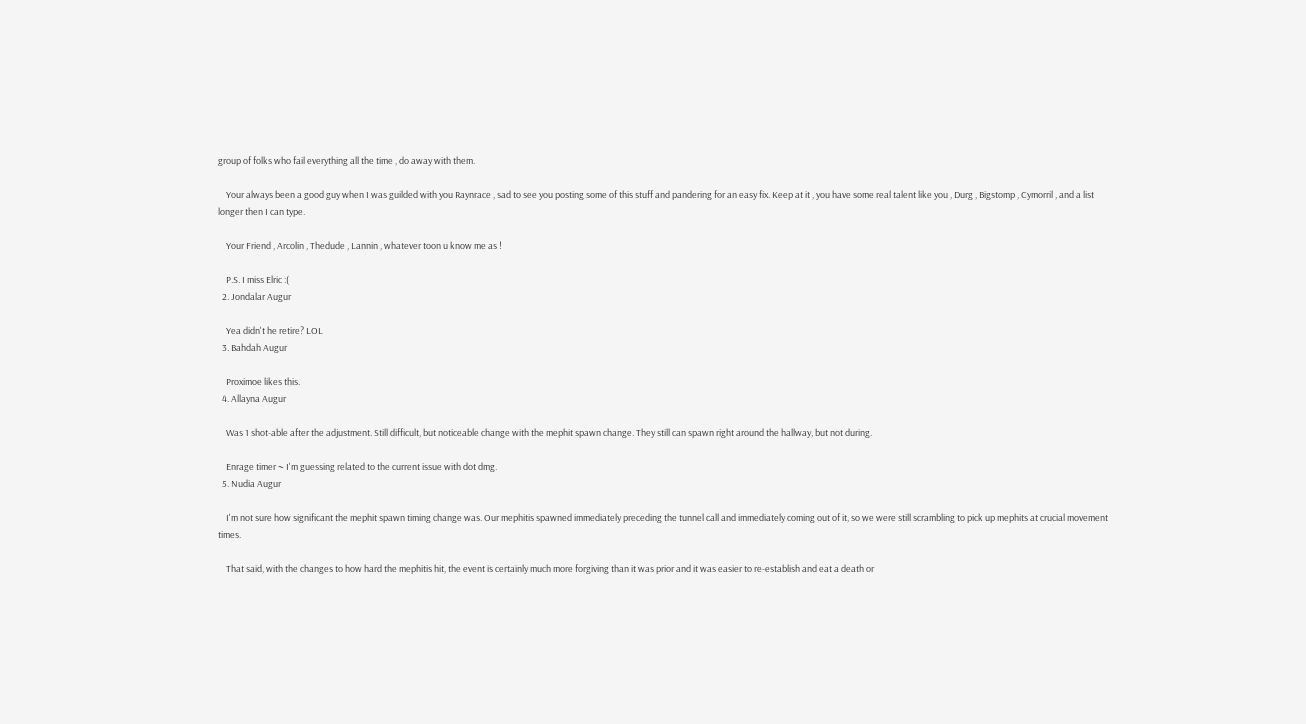group of folks who fail everything all the time , do away with them.

    Your always been a good guy when I was guilded with you Raynrace , sad to see you posting some of this stuff and pandering for an easy fix. Keep at it , you have some real talent like you , Durg , Bigstomp , Cymorril , and a list longer then I can type.

    Your Friend , Arcolin , Thedude , Lannin , whatever toon u know me as !

    P.S. I miss Elric :(
  2. Jondalar Augur

    Yea didn't he retire? LOL
  3. Bahdah Augur

    Proximoe likes this.
  4. Allayna Augur

    Was 1 shot-able after the adjustment. Still difficult, but noticeable change with the mephit spawn change. They still can spawn right around the hallway, but not during.

    Enrage timer ~ I'm guessing related to the current issue with dot dmg.
  5. Nudia Augur

    I'm not sure how significant the mephit spawn timing change was. Our mephitis spawned immediately preceding the tunnel call and immediately coming out of it, so we were still scrambling to pick up mephits at crucial movement times.

    That said, with the changes to how hard the mephitis hit, the event is certainly much more forgiving than it was prior and it was easier to re-establish and eat a death or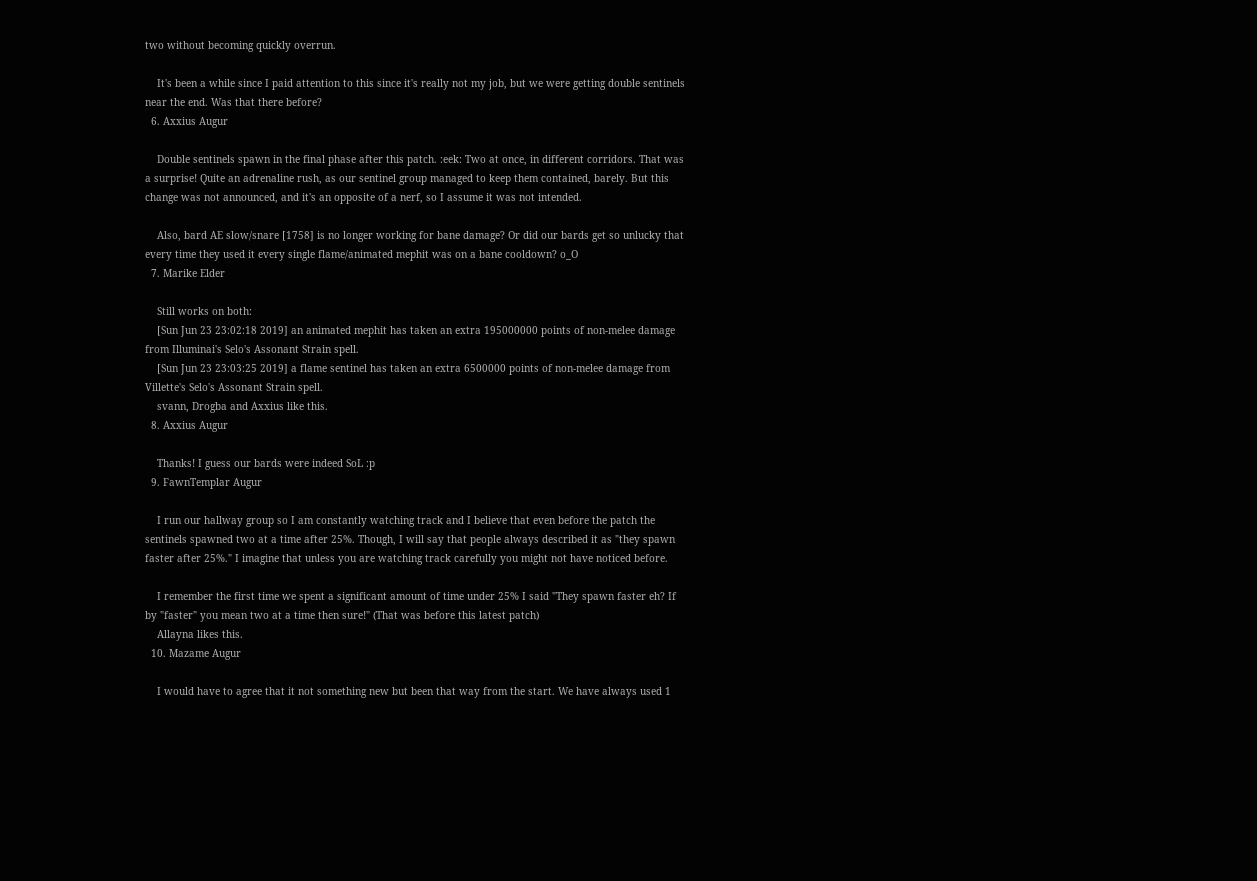two without becoming quickly overrun.

    It's been a while since I paid attention to this since it's really not my job, but we were getting double sentinels near the end. Was that there before?
  6. Axxius Augur

    Double sentinels spawn in the final phase after this patch. :eek: Two at once, in different corridors. That was a surprise! Quite an adrenaline rush, as our sentinel group managed to keep them contained, barely. But this change was not announced, and it's an opposite of a nerf, so I assume it was not intended.

    Also, bard AE slow/snare [1758] is no longer working for bane damage? Or did our bards get so unlucky that every time they used it every single flame/animated mephit was on a bane cooldown? o_O
  7. Marike Elder

    Still works on both:
    [Sun Jun 23 23:02:18 2019] an animated mephit has taken an extra 195000000 points of non-melee damage from Illuminai's Selo's Assonant Strain spell.
    [Sun Jun 23 23:03:25 2019] a flame sentinel has taken an extra 6500000 points of non-melee damage from Villette's Selo's Assonant Strain spell.
    svann, Drogba and Axxius like this.
  8. Axxius Augur

    Thanks! I guess our bards were indeed SoL :p
  9. FawnTemplar Augur

    I run our hallway group so I am constantly watching track and I believe that even before the patch the sentinels spawned two at a time after 25%. Though, I will say that people always described it as "they spawn faster after 25%." I imagine that unless you are watching track carefully you might not have noticed before.

    I remember the first time we spent a significant amount of time under 25% I said "They spawn faster eh? If by "faster" you mean two at a time then sure!" (That was before this latest patch)
    Allayna likes this.
  10. Mazame Augur

    I would have to agree that it not something new but been that way from the start. We have always used 1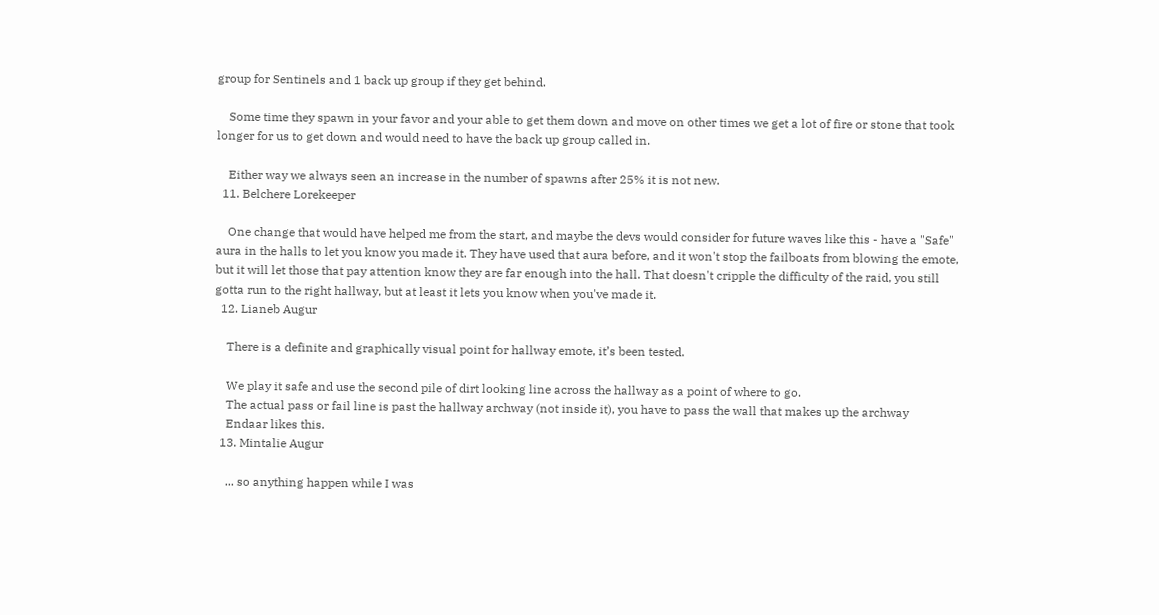group for Sentinels and 1 back up group if they get behind.

    Some time they spawn in your favor and your able to get them down and move on other times we get a lot of fire or stone that took longer for us to get down and would need to have the back up group called in.

    Either way we always seen an increase in the number of spawns after 25% it is not new.
  11. Belchere Lorekeeper

    One change that would have helped me from the start, and maybe the devs would consider for future waves like this - have a "Safe" aura in the halls to let you know you made it. They have used that aura before, and it won't stop the failboats from blowing the emote, but it will let those that pay attention know they are far enough into the hall. That doesn't cripple the difficulty of the raid, you still gotta run to the right hallway, but at least it lets you know when you've made it.
  12. Lianeb Augur

    There is a definite and graphically visual point for hallway emote, it’s been tested.

    We play it safe and use the second pile of dirt looking line across the hallway as a point of where to go.
    The actual pass or fail line is past the hallway archway (not inside it), you have to pass the wall that makes up the archway
    Endaar likes this.
  13. Mintalie Augur

    ... so anything happen while I was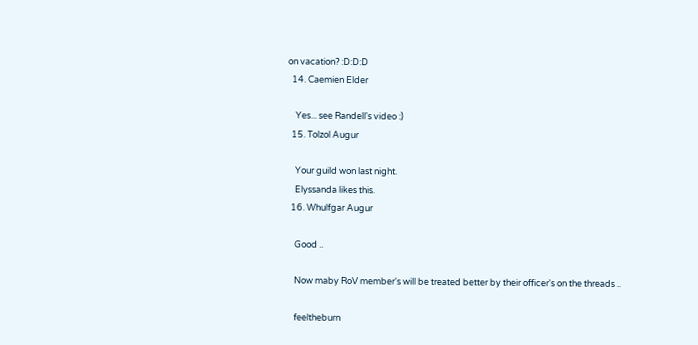on vacation? :D:D:D
  14. Caemien Elder

    Yes... see Randell's video :)
  15. Tolzol Augur

    Your guild won last night.
    Elyssanda likes this.
  16. Whulfgar Augur

    Good ..

    Now maby RoV member's will be treated better by their officer's on the threads ..

    feeltheburn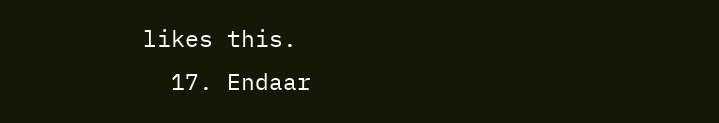likes this.
  17. Endaar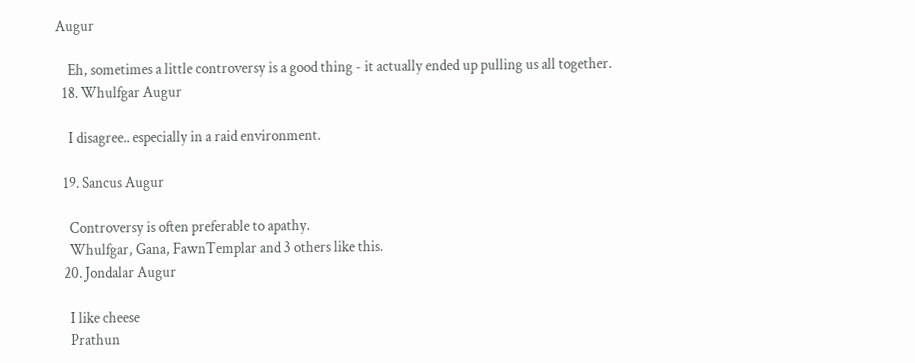Augur

    Eh, sometimes a little controversy is a good thing - it actually ended up pulling us all together.
  18. Whulfgar Augur

    I disagree.. especially in a raid environment.

  19. Sancus Augur

    Controversy is often preferable to apathy.
    Whulfgar, Gana, FawnTemplar and 3 others like this.
  20. Jondalar Augur

    I like cheese
    Prathun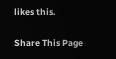likes this.

Share This Page